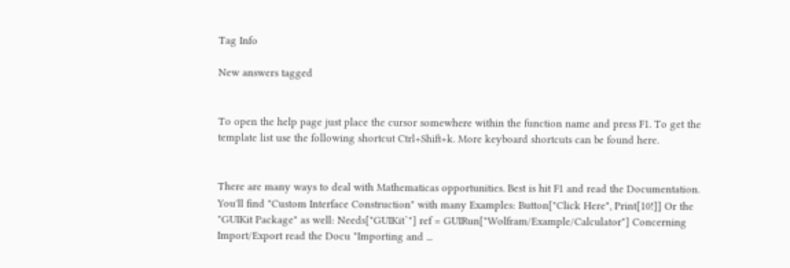Tag Info

New answers tagged


To open the help page just place the cursor somewhere within the function name and press F1. To get the template list use the following shortcut Ctrl+Shift+k. More keyboard shortcuts can be found here.


There are many ways to deal with Mathematicas opportunities. Best is hit F1 and read the Documentation. You'll find "Custom Interface Construction" with many Examples: Button["Click Here", Print[10!]] Or the "GUIKit Package" as well: Needs["GUIKit`"] ref = GUIRun["Wolfram/Example/Calculator"] Concerning Import/Export read the Docu "Importing and ...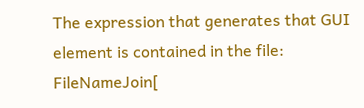The expression that generates that GUI element is contained in the file: FileNameJoin[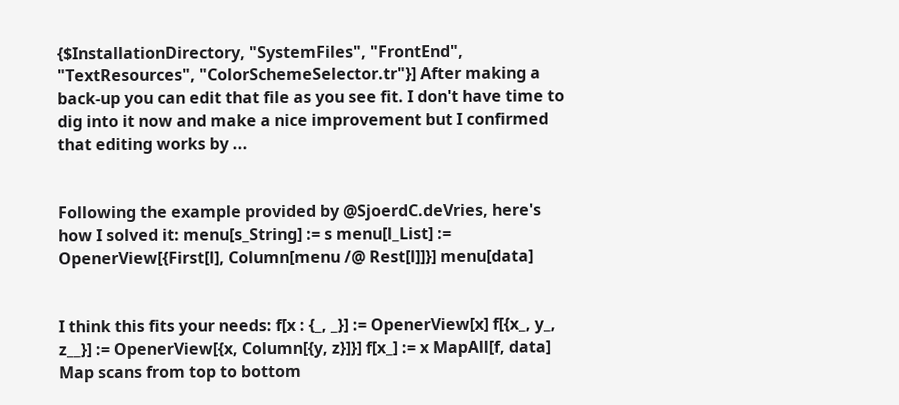{$InstallationDirectory, "SystemFiles", "FrontEnd", "TextResources", "ColorSchemeSelector.tr"}] After making a back-up you can edit that file as you see fit. I don't have time to dig into it now and make a nice improvement but I confirmed that editing works by ...


Following the example provided by @SjoerdC.deVries, here's how I solved it: menu[s_String] := s menu[l_List] := OpenerView[{First[l], Column[menu /@ Rest[l]]}] menu[data]


I think this fits your needs: f[x : {_, _}] := OpenerView[x] f[{x_, y_, z__}] := OpenerView[{x, Column[{y, z}]}] f[x_] := x MapAll[f, data] Map scans from top to bottom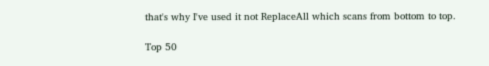that's why I've used it not ReplaceAll which scans from bottom to top.

Top 50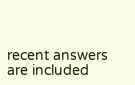recent answers are included